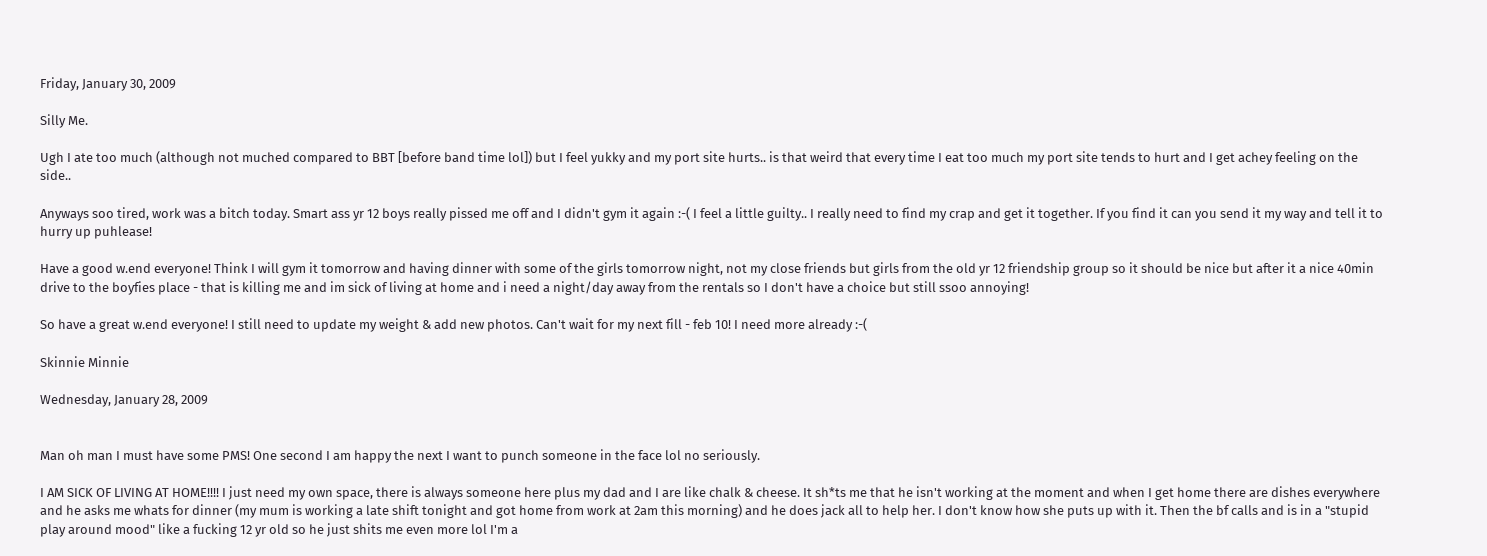Friday, January 30, 2009

Silly Me.

Ugh I ate too much (although not muched compared to BBT [before band time lol]) but I feel yukky and my port site hurts.. is that weird that every time I eat too much my port site tends to hurt and I get achey feeling on the side..

Anyways soo tired, work was a bitch today. Smart ass yr 12 boys really pissed me off and I didn't gym it again :-( I feel a little guilty.. I really need to find my crap and get it together. If you find it can you send it my way and tell it to hurry up puhlease!

Have a good w.end everyone! Think I will gym it tomorrow and having dinner with some of the girls tomorrow night, not my close friends but girls from the old yr 12 friendship group so it should be nice but after it a nice 40min drive to the boyfies place - that is killing me and im sick of living at home and i need a night/day away from the rentals so I don't have a choice but still ssoo annoying!

So have a great w.end everyone! I still need to update my weight & add new photos. Can't wait for my next fill - feb 10! I need more already :-(

Skinnie Minnie

Wednesday, January 28, 2009


Man oh man I must have some PMS! One second I am happy the next I want to punch someone in the face lol no seriously.

I AM SICK OF LIVING AT HOME!!!! I just need my own space, there is always someone here plus my dad and I are like chalk & cheese. It sh*ts me that he isn't working at the moment and when I get home there are dishes everywhere and he asks me whats for dinner (my mum is working a late shift tonight and got home from work at 2am this morning) and he does jack all to help her. I don't know how she puts up with it. Then the bf calls and is in a "stupid play around mood" like a fucking 12 yr old so he just shits me even more lol I'm a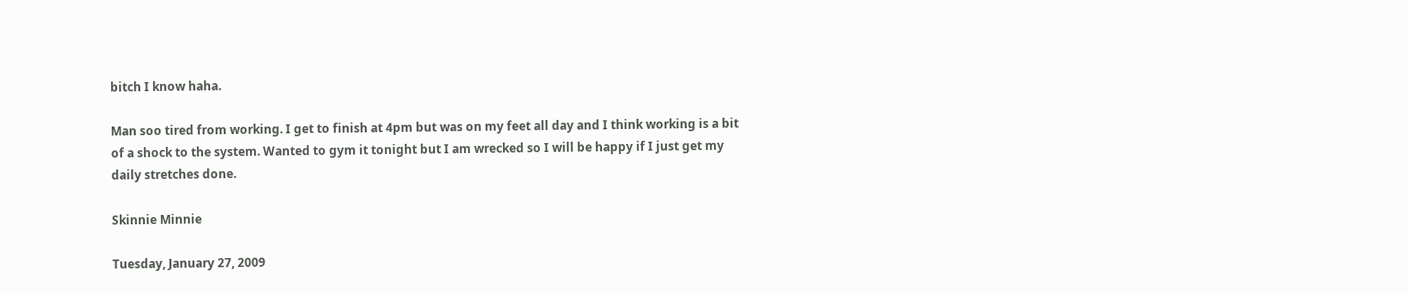bitch I know haha.

Man soo tired from working. I get to finish at 4pm but was on my feet all day and I think working is a bit of a shock to the system. Wanted to gym it tonight but I am wrecked so I will be happy if I just get my daily stretches done.

Skinnie Minnie

Tuesday, January 27, 2009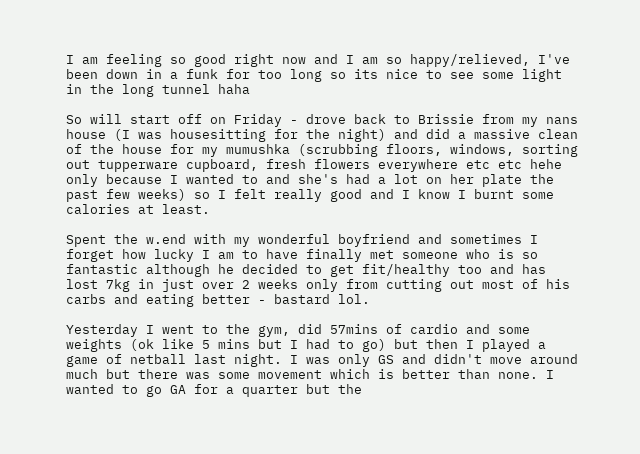I am feeling so good right now and I am so happy/relieved, I've been down in a funk for too long so its nice to see some light in the long tunnel haha

So will start off on Friday - drove back to Brissie from my nans house (I was housesitting for the night) and did a massive clean of the house for my mumushka (scrubbing floors, windows, sorting out tupperware cupboard, fresh flowers everywhere etc etc hehe only because I wanted to and she's had a lot on her plate the past few weeks) so I felt really good and I know I burnt some calories at least.

Spent the w.end with my wonderful boyfriend and sometimes I forget how lucky I am to have finally met someone who is so fantastic although he decided to get fit/healthy too and has lost 7kg in just over 2 weeks only from cutting out most of his carbs and eating better - bastard lol.

Yesterday I went to the gym, did 57mins of cardio and some weights (ok like 5 mins but I had to go) but then I played a game of netball last night. I was only GS and didn't move around much but there was some movement which is better than none. I wanted to go GA for a quarter but the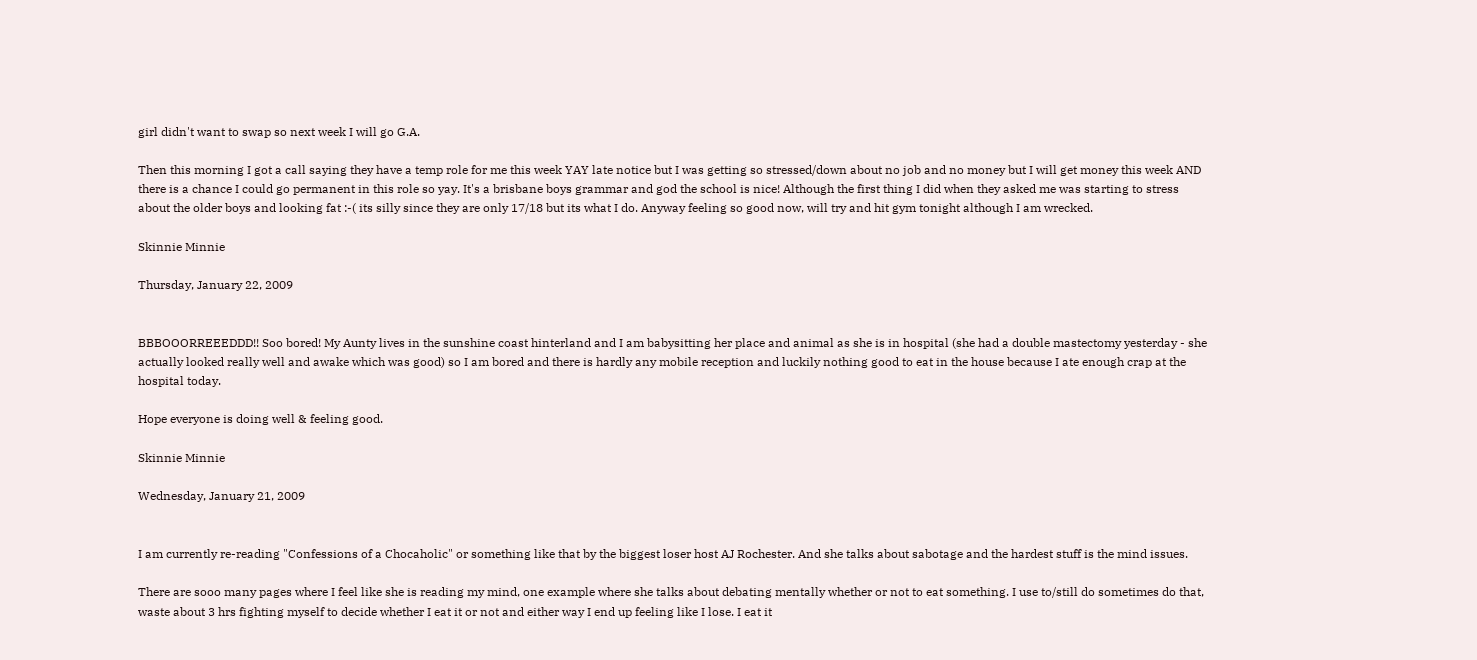girl didn't want to swap so next week I will go G.A.

Then this morning I got a call saying they have a temp role for me this week YAY late notice but I was getting so stressed/down about no job and no money but I will get money this week AND there is a chance I could go permanent in this role so yay. It's a brisbane boys grammar and god the school is nice! Although the first thing I did when they asked me was starting to stress about the older boys and looking fat :-( its silly since they are only 17/18 but its what I do. Anyway feeling so good now, will try and hit gym tonight although I am wrecked.

Skinnie Minnie

Thursday, January 22, 2009


BBBOOORREEEDDD!! Soo bored! My Aunty lives in the sunshine coast hinterland and I am babysitting her place and animal as she is in hospital (she had a double mastectomy yesterday - she actually looked really well and awake which was good) so I am bored and there is hardly any mobile reception and luckily nothing good to eat in the house because I ate enough crap at the hospital today.

Hope everyone is doing well & feeling good.

Skinnie Minnie

Wednesday, January 21, 2009


I am currently re-reading "Confessions of a Chocaholic" or something like that by the biggest loser host AJ Rochester. And she talks about sabotage and the hardest stuff is the mind issues.

There are sooo many pages where I feel like she is reading my mind, one example where she talks about debating mentally whether or not to eat something. I use to/still do sometimes do that, waste about 3 hrs fighting myself to decide whether I eat it or not and either way I end up feeling like I lose. I eat it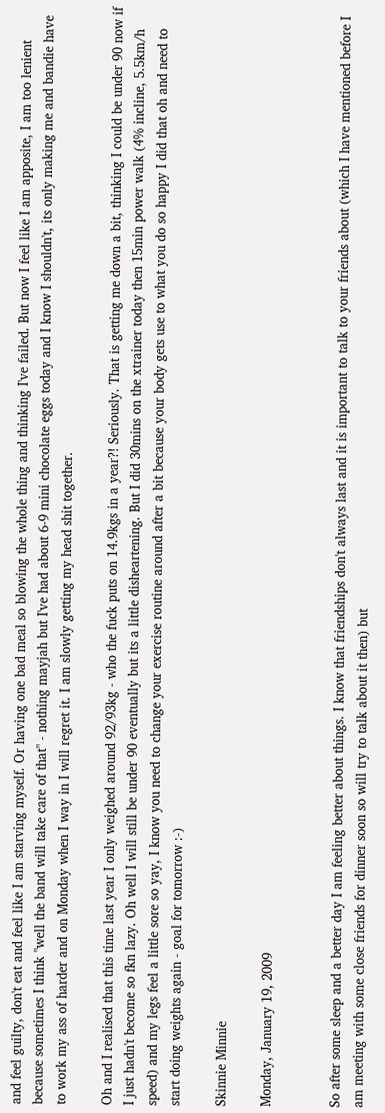and feel guilty, don't eat and feel like I am starving myself. Or having one bad meal so blowing the whole thing and thinking I've failed. But now I feel like I am apposite, I am too lenient because sometimes I think "well the band will take care of that" - nothing mayjah but I've had about 6-9 mini chocolate eggs today and I know I shouldn't, its only making me and bandie have to work my ass of harder and on Monday when I way in I will regret it. I am slowly getting my head shit together.

Oh and I realised that this time last year I only weighed around 92/93kg - who the fuck puts on 14.9kgs in a year?! Seriously. That is getting me down a bit, thinking I could be under 90 now if I just hadn't become so fkn lazy. Oh well I will still be under 90 eventually but its a little disheartening. But I did 30mins on the xtrainer today then 15min power walk (4% incline, 5.5km/h speed) and my legs feel a little sore so yay, I know you need to change your exercise routine around after a bit because your body gets use to what you do so happy I did that oh and need to start doing weights again - goal for tomorrow :-)

Skinnie Minnie

Monday, January 19, 2009


So after some sleep and a better day I am feeling better about things. I know that friendships don't always last and it is important to talk to your friends about (which I have mentioned before I am meeting with some close friends for dinner soon so will try to talk about it then) but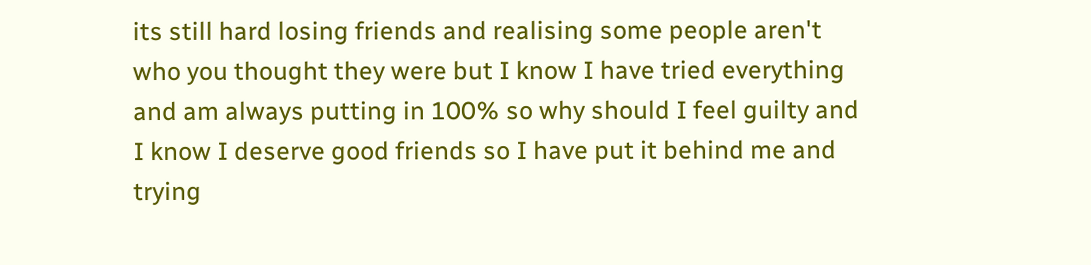its still hard losing friends and realising some people aren't who you thought they were but I know I have tried everything and am always putting in 100% so why should I feel guilty and I know I deserve good friends so I have put it behind me and trying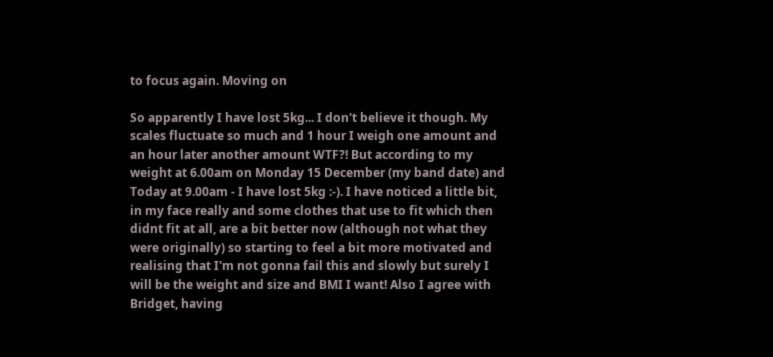to focus again. Moving on

So apparently I have lost 5kg... I don't believe it though. My scales fluctuate so much and 1 hour I weigh one amount and an hour later another amount WTF?! But according to my weight at 6.00am on Monday 15 December (my band date) and Today at 9.00am - I have lost 5kg :-). I have noticed a little bit, in my face really and some clothes that use to fit which then didnt fit at all, are a bit better now (although not what they were originally) so starting to feel a bit more motivated and realising that I'm not gonna fail this and slowly but surely I will be the weight and size and BMI I want! Also I agree with Bridget, having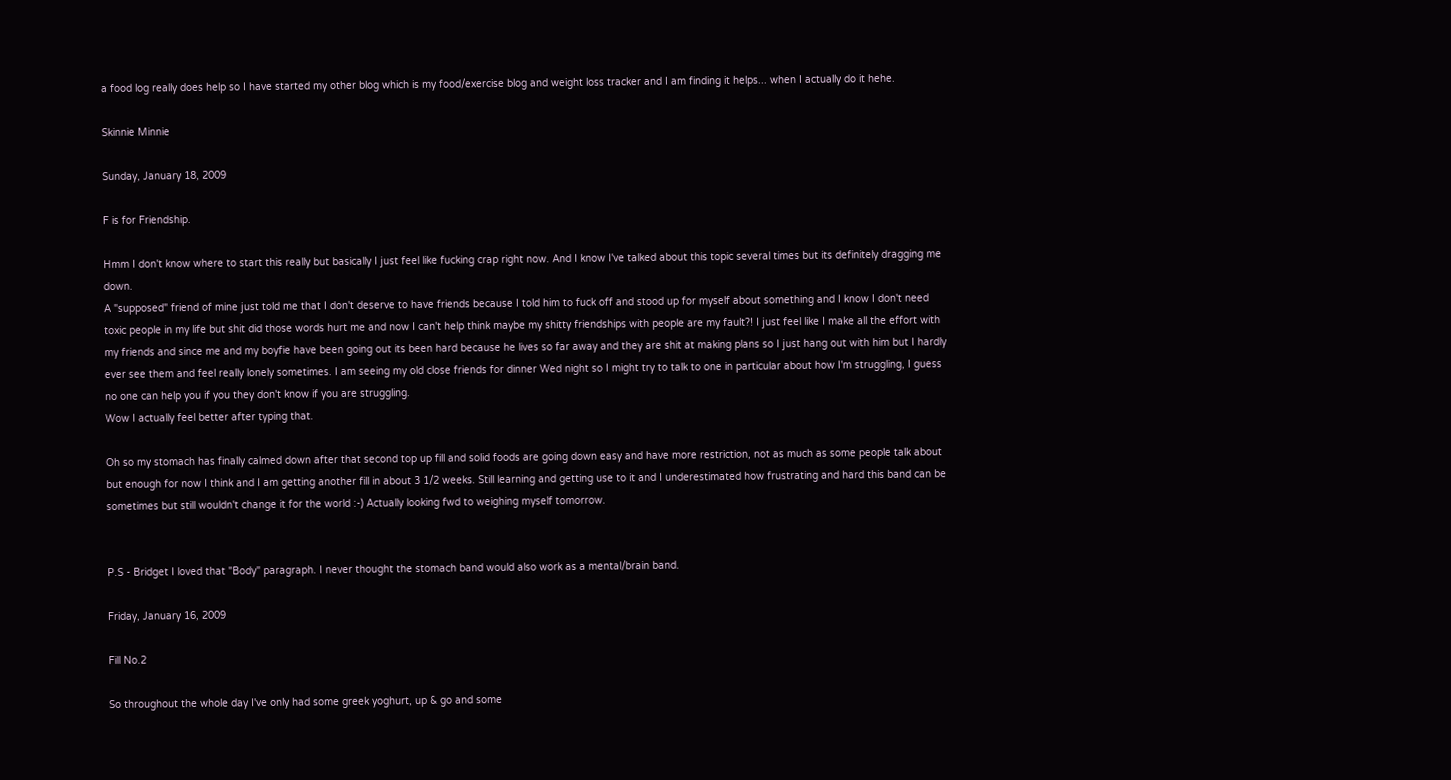a food log really does help so I have started my other blog which is my food/exercise blog and weight loss tracker and I am finding it helps... when I actually do it hehe.

Skinnie Minnie

Sunday, January 18, 2009

F is for Friendship.

Hmm I don't know where to start this really but basically I just feel like fucking crap right now. And I know I've talked about this topic several times but its definitely dragging me down.
A "supposed" friend of mine just told me that I don't deserve to have friends because I told him to fuck off and stood up for myself about something and I know I don't need toxic people in my life but shit did those words hurt me and now I can't help think maybe my shitty friendships with people are my fault?! I just feel like I make all the effort with my friends and since me and my boyfie have been going out its been hard because he lives so far away and they are shit at making plans so I just hang out with him but I hardly ever see them and feel really lonely sometimes. I am seeing my old close friends for dinner Wed night so I might try to talk to one in particular about how I'm struggling, I guess no one can help you if you they don't know if you are struggling.
Wow I actually feel better after typing that.

Oh so my stomach has finally calmed down after that second top up fill and solid foods are going down easy and have more restriction, not as much as some people talk about but enough for now I think and I am getting another fill in about 3 1/2 weeks. Still learning and getting use to it and I underestimated how frustrating and hard this band can be sometimes but still wouldn't change it for the world :-) Actually looking fwd to weighing myself tomorrow.


P.S - Bridget I loved that "Body" paragraph. I never thought the stomach band would also work as a mental/brain band.

Friday, January 16, 2009

Fill No.2

So throughout the whole day I've only had some greek yoghurt, up & go and some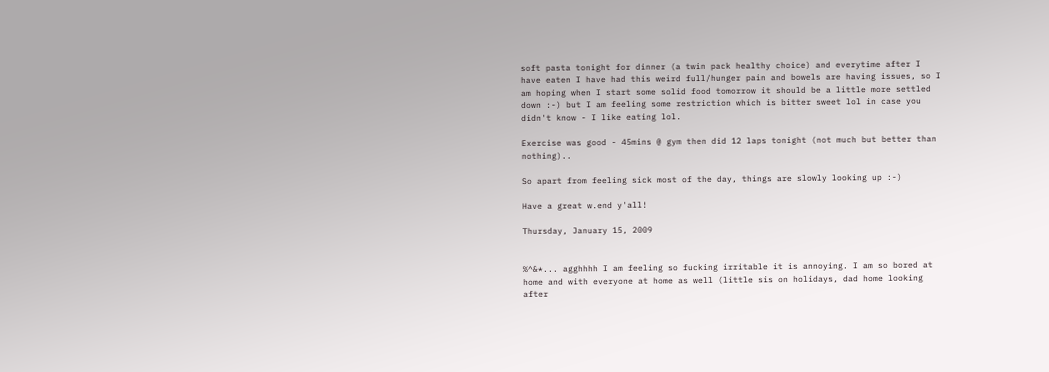soft pasta tonight for dinner (a twin pack healthy choice) and everytime after I have eaten I have had this weird full/hunger pain and bowels are having issues, so I am hoping when I start some solid food tomorrow it should be a little more settled down :-) but I am feeling some restriction which is bitter sweet lol in case you didn't know - I like eating lol.

Exercise was good - 45mins @ gym then did 12 laps tonight (not much but better than nothing)..

So apart from feeling sick most of the day, things are slowly looking up :-)

Have a great w.end y'all!

Thursday, January 15, 2009


%^&*... agghhhh I am feeling so fucking irritable it is annoying. I am so bored at home and with everyone at home as well (little sis on holidays, dad home looking after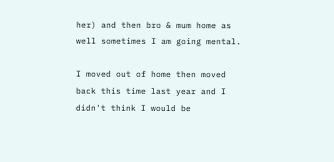her) and then bro & mum home as well sometimes I am going mental.

I moved out of home then moved back this time last year and I didn't think I would be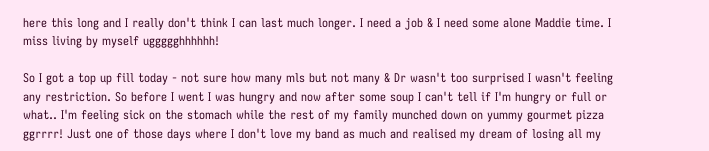here this long and I really don't think I can last much longer. I need a job & I need some alone Maddie time. I miss living by myself uggggghhhhhh!

So I got a top up fill today - not sure how many mls but not many & Dr wasn't too surprised I wasn't feeling any restriction. So before I went I was hungry and now after some soup I can't tell if I'm hungry or full or what.. I'm feeling sick on the stomach while the rest of my family munched down on yummy gourmet pizza ggrrrr! Just one of those days where I don't love my band as much and realised my dream of losing all my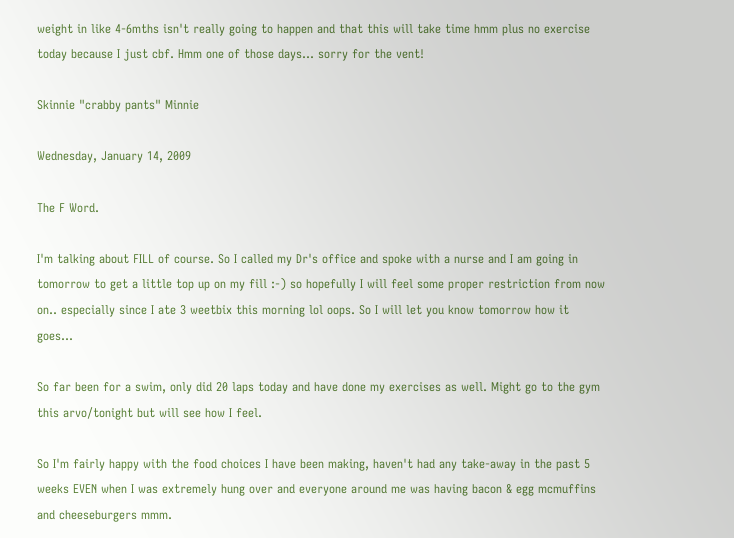weight in like 4-6mths isn't really going to happen and that this will take time hmm plus no exercise today because I just cbf. Hmm one of those days... sorry for the vent!

Skinnie "crabby pants" Minnie

Wednesday, January 14, 2009

The F Word.

I'm talking about FILL of course. So I called my Dr's office and spoke with a nurse and I am going in tomorrow to get a little top up on my fill :-) so hopefully I will feel some proper restriction from now on.. especially since I ate 3 weetbix this morning lol oops. So I will let you know tomorrow how it goes...

So far been for a swim, only did 20 laps today and have done my exercises as well. Might go to the gym this arvo/tonight but will see how I feel.

So I'm fairly happy with the food choices I have been making, haven't had any take-away in the past 5 weeks EVEN when I was extremely hung over and everyone around me was having bacon & egg mcmuffins and cheeseburgers mmm.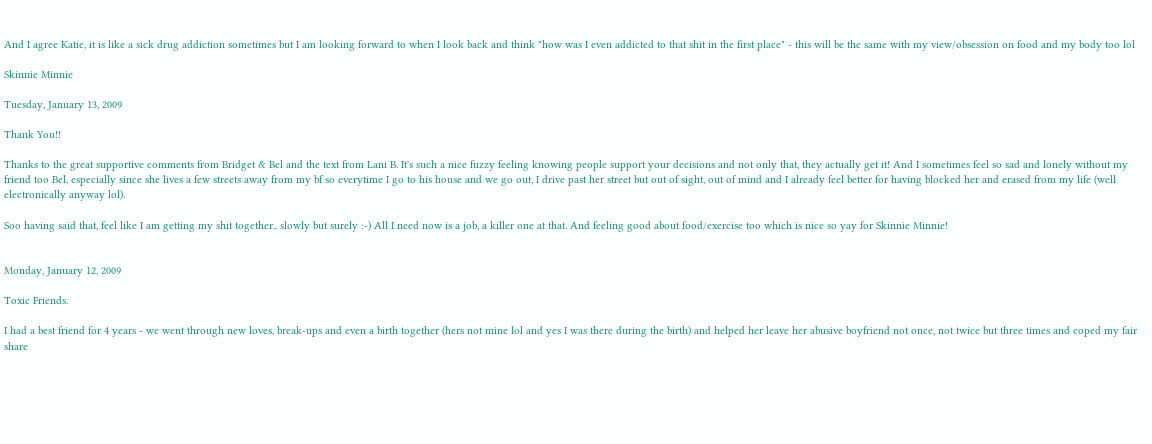And I agree Katie, it is like a sick drug addiction sometimes but I am looking forward to when I look back and think "how was I even addicted to that shit in the first place" - this will be the same with my view/obsession on food and my body too lol

Skinnie Minnie

Tuesday, January 13, 2009

Thank You!!

Thanks to the great supportive comments from Bridget & Bel and the text from Lani B. It's such a nice fuzzy feeling knowing people support your decisions and not only that, they actually get it! And I sometimes feel so sad and lonely without my friend too Bel, especially since she lives a few streets away from my bf so everytime I go to his house and we go out, I drive past her street but out of sight, out of mind and I already feel better for having blocked her and erased from my life (well electronically anyway lol).

Soo having said that, feel like I am getting my shit together.. slowly but surely :-) All I need now is a job, a killer one at that. And feeling good about food/exercise too which is nice so yay for Skinnie Minnie!


Monday, January 12, 2009

Toxic Friends.

I had a best friend for 4 years - we went through new loves, break-ups and even a birth together (hers not mine lol and yes I was there during the birth) and helped her leave her abusive boyfriend not once, not twice but three times and coped my fair share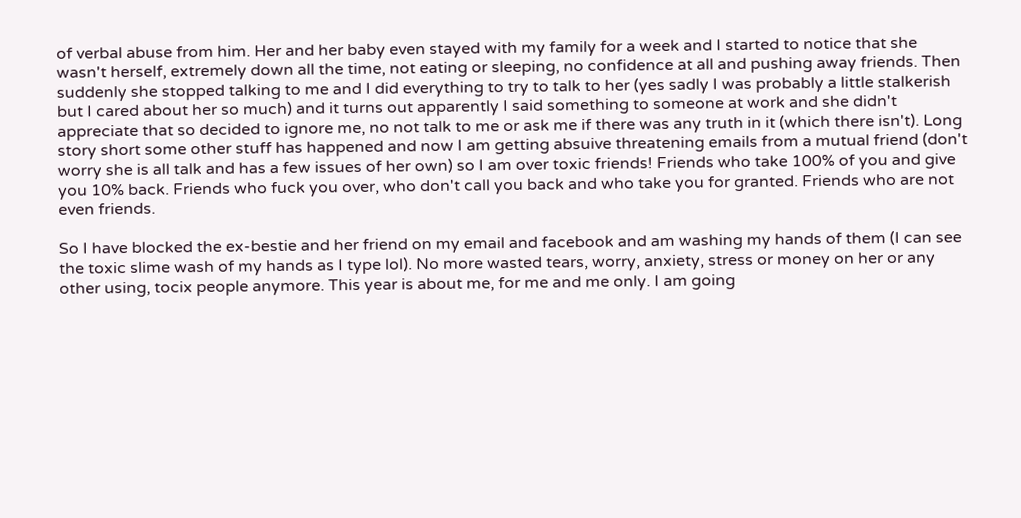of verbal abuse from him. Her and her baby even stayed with my family for a week and I started to notice that she wasn't herself, extremely down all the time, not eating or sleeping, no confidence at all and pushing away friends. Then suddenly she stopped talking to me and I did everything to try to talk to her (yes sadly I was probably a little stalkerish but I cared about her so much) and it turns out apparently I said something to someone at work and she didn't appreciate that so decided to ignore me, no not talk to me or ask me if there was any truth in it (which there isn't). Long story short some other stuff has happened and now I am getting absuive threatening emails from a mutual friend (don't worry she is all talk and has a few issues of her own) so I am over toxic friends! Friends who take 100% of you and give you 10% back. Friends who fuck you over, who don't call you back and who take you for granted. Friends who are not even friends.

So I have blocked the ex-bestie and her friend on my email and facebook and am washing my hands of them (I can see the toxic slime wash of my hands as I type lol). No more wasted tears, worry, anxiety, stress or money on her or any other using, tocix people anymore. This year is about me, for me and me only. I am going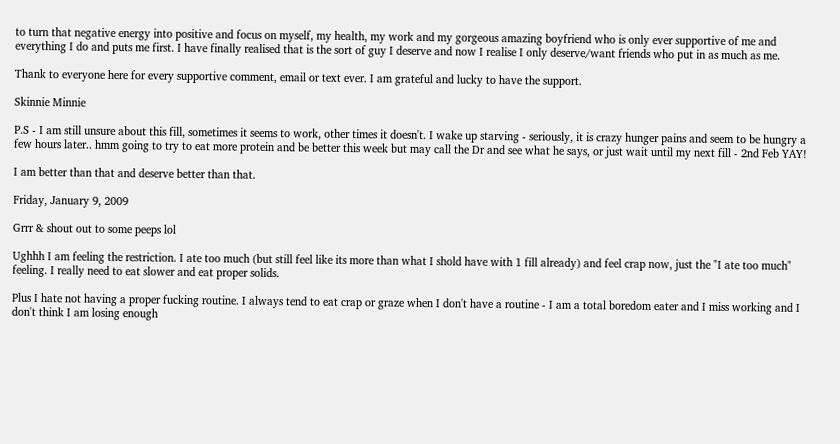to turn that negative energy into positive and focus on myself, my health, my work and my gorgeous amazing boyfriend who is only ever supportive of me and everything I do and puts me first. I have finally realised that is the sort of guy I deserve and now I realise I only deserve/want friends who put in as much as me.

Thank to everyone here for every supportive comment, email or text ever. I am grateful and lucky to have the support.

Skinnie Minnie

P.S - I am still unsure about this fill, sometimes it seems to work, other times it doesn't. I wake up starving - seriously, it is crazy hunger pains and seem to be hungry a few hours later.. hmm going to try to eat more protein and be better this week but may call the Dr and see what he says, or just wait until my next fill - 2nd Feb YAY!

I am better than that and deserve better than that.

Friday, January 9, 2009

Grrr & shout out to some peeps lol

Ughhh I am feeling the restriction. I ate too much (but still feel like its more than what I shold have with 1 fill already) and feel crap now, just the "I ate too much" feeling. I really need to eat slower and eat proper solids.

Plus I hate not having a proper fucking routine. I always tend to eat crap or graze when I don't have a routine - I am a total boredom eater and I miss working and I don't think I am losing enough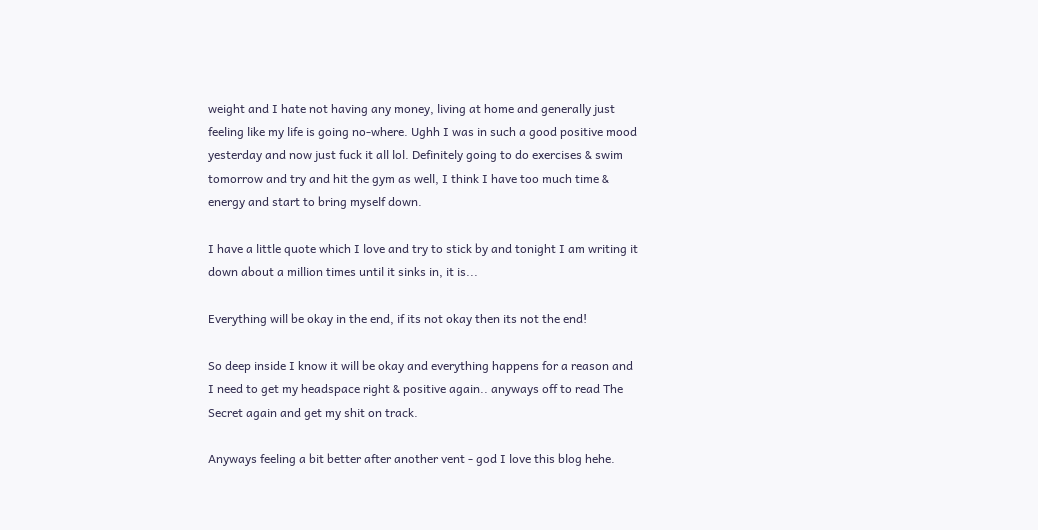weight and I hate not having any money, living at home and generally just feeling like my life is going no-where. Ughh I was in such a good positive mood yesterday and now just fuck it all lol. Definitely going to do exercises & swim tomorrow and try and hit the gym as well, I think I have too much time & energy and start to bring myself down.

I have a little quote which I love and try to stick by and tonight I am writing it down about a million times until it sinks in, it is...

Everything will be okay in the end, if its not okay then its not the end!

So deep inside I know it will be okay and everything happens for a reason and I need to get my headspace right & positive again.. anyways off to read The Secret again and get my shit on track.

Anyways feeling a bit better after another vent - god I love this blog hehe.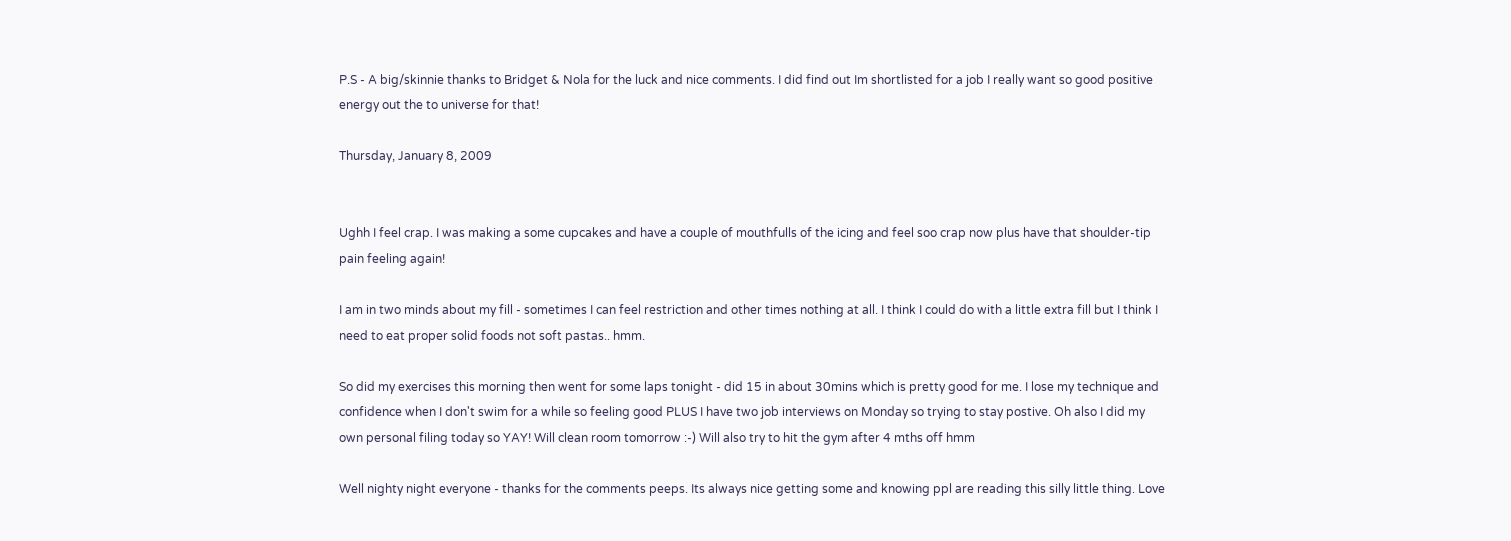P.S - A big/skinnie thanks to Bridget & Nola for the luck and nice comments. I did find out Im shortlisted for a job I really want so good positive energy out the to universe for that!

Thursday, January 8, 2009


Ughh I feel crap. I was making a some cupcakes and have a couple of mouthfulls of the icing and feel soo crap now plus have that shoulder-tip pain feeling again!

I am in two minds about my fill - sometimes I can feel restriction and other times nothing at all. I think I could do with a little extra fill but I think I need to eat proper solid foods not soft pastas.. hmm.

So did my exercises this morning then went for some laps tonight - did 15 in about 30mins which is pretty good for me. I lose my technique and confidence when I don't swim for a while so feeling good PLUS I have two job interviews on Monday so trying to stay postive. Oh also I did my own personal filing today so YAY! Will clean room tomorrow :-) Will also try to hit the gym after 4 mths off hmm

Well nighty night everyone - thanks for the comments peeps. Its always nice getting some and knowing ppl are reading this silly little thing. Love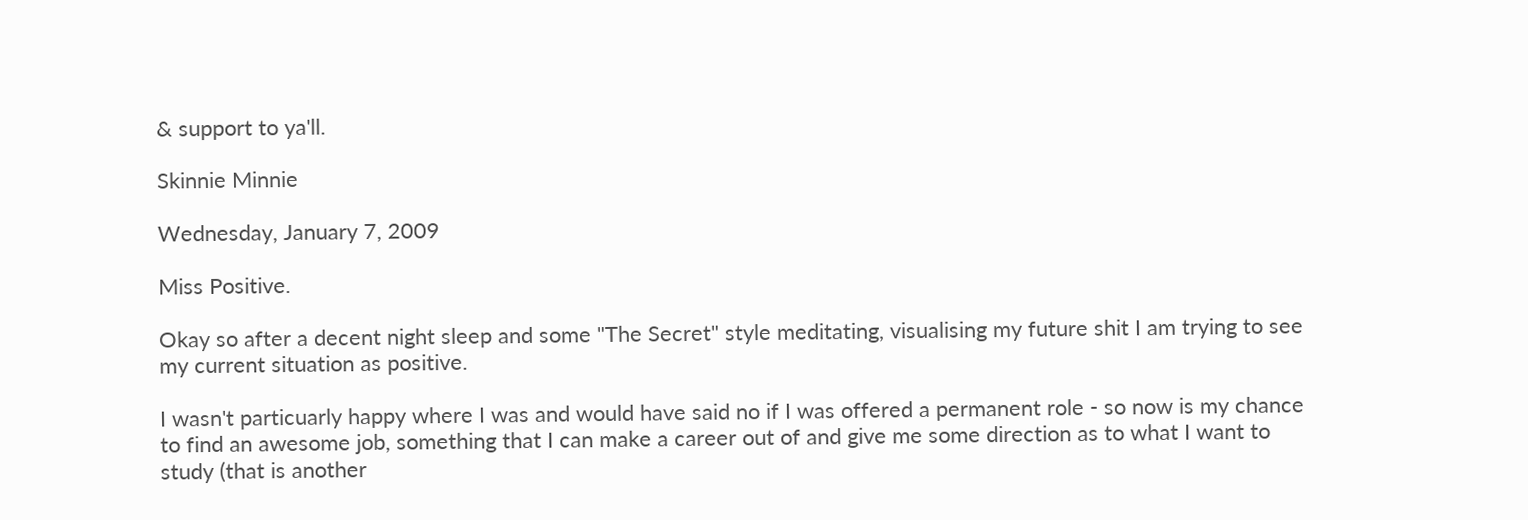& support to ya'll.

Skinnie Minnie

Wednesday, January 7, 2009

Miss Positive.

Okay so after a decent night sleep and some "The Secret" style meditating, visualising my future shit I am trying to see my current situation as positive.

I wasn't particuarly happy where I was and would have said no if I was offered a permanent role - so now is my chance to find an awesome job, something that I can make a career out of and give me some direction as to what I want to study (that is another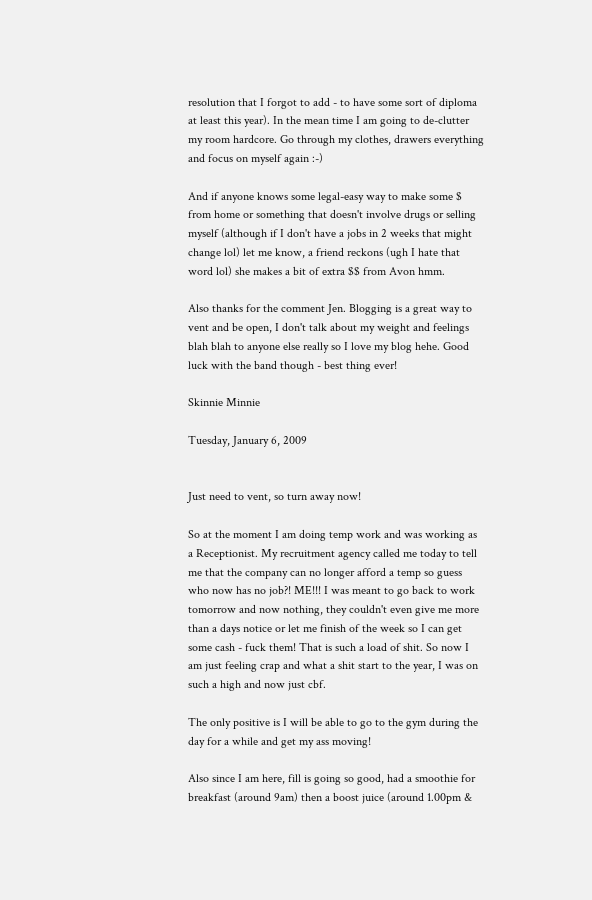resolution that I forgot to add - to have some sort of diploma at least this year). In the mean time I am going to de-clutter my room hardcore. Go through my clothes, drawers everything and focus on myself again :-)

And if anyone knows some legal-easy way to make some $ from home or something that doesn't involve drugs or selling myself (although if I don't have a jobs in 2 weeks that might change lol) let me know, a friend reckons (ugh I hate that word lol) she makes a bit of extra $$ from Avon hmm.

Also thanks for the comment Jen. Blogging is a great way to vent and be open, I don't talk about my weight and feelings blah blah to anyone else really so I love my blog hehe. Good luck with the band though - best thing ever!

Skinnie Minnie

Tuesday, January 6, 2009


Just need to vent, so turn away now!

So at the moment I am doing temp work and was working as a Receptionist. My recruitment agency called me today to tell me that the company can no longer afford a temp so guess who now has no job?! ME!!! I was meant to go back to work tomorrow and now nothing, they couldn't even give me more than a days notice or let me finish of the week so I can get some cash - fuck them! That is such a load of shit. So now I am just feeling crap and what a shit start to the year, I was on such a high and now just cbf.

The only positive is I will be able to go to the gym during the day for a while and get my ass moving!

Also since I am here, fill is going so good, had a smoothie for breakfast (around 9am) then a boost juice (around 1.00pm &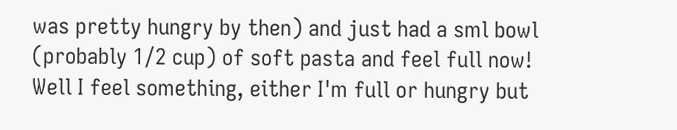was pretty hungry by then) and just had a sml bowl (probably 1/2 cup) of soft pasta and feel full now! Well I feel something, either I'm full or hungry but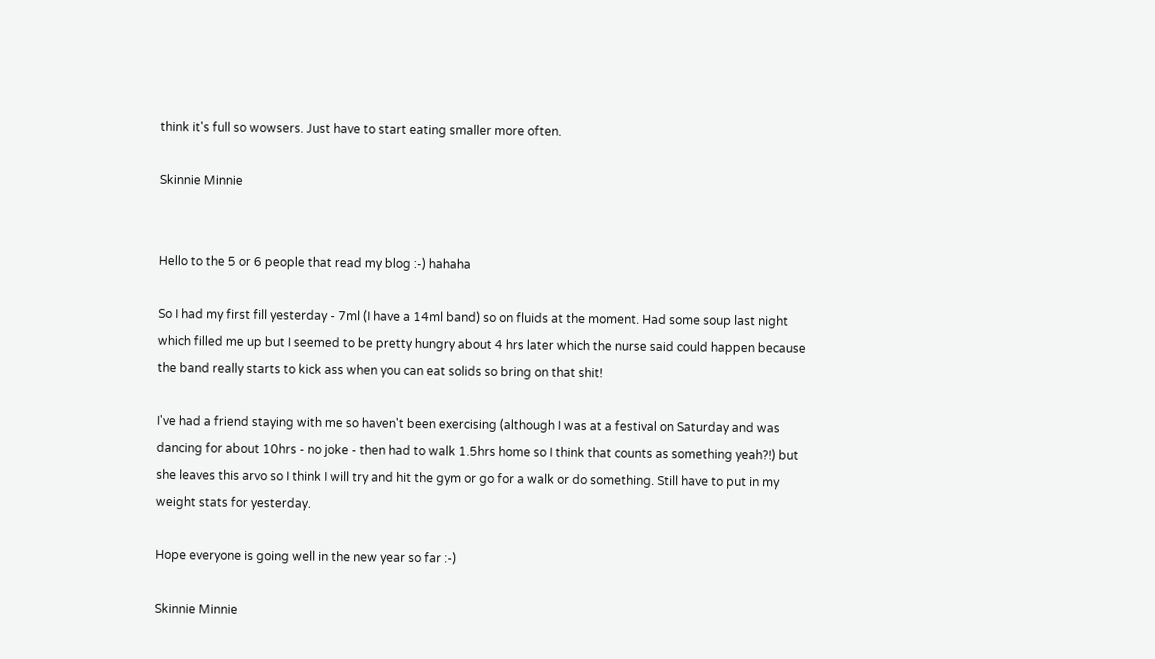think it's full so wowsers. Just have to start eating smaller more often.

Skinnie Minnie


Hello to the 5 or 6 people that read my blog :-) hahaha

So I had my first fill yesterday - 7ml (I have a 14ml band) so on fluids at the moment. Had some soup last night which filled me up but I seemed to be pretty hungry about 4 hrs later which the nurse said could happen because the band really starts to kick ass when you can eat solids so bring on that shit!

I've had a friend staying with me so haven't been exercising (although I was at a festival on Saturday and was dancing for about 10hrs - no joke - then had to walk 1.5hrs home so I think that counts as something yeah?!) but she leaves this arvo so I think I will try and hit the gym or go for a walk or do something. Still have to put in my weight stats for yesterday.

Hope everyone is going well in the new year so far :-)

Skinnie Minnie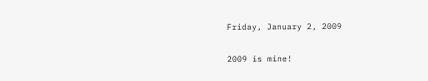Friday, January 2, 2009

2009 is mine!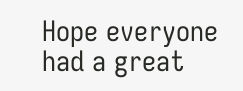Hope everyone had a great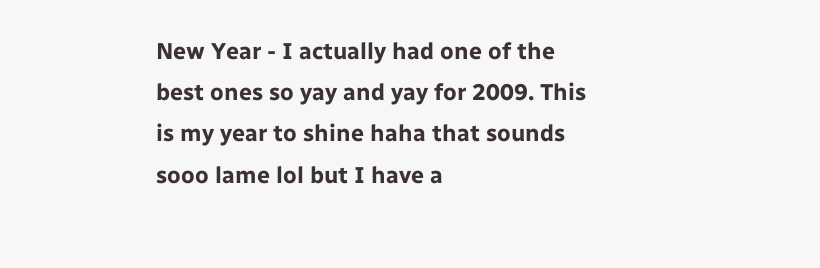New Year - I actually had one of the best ones so yay and yay for 2009. This is my year to shine haha that sounds sooo lame lol but I have a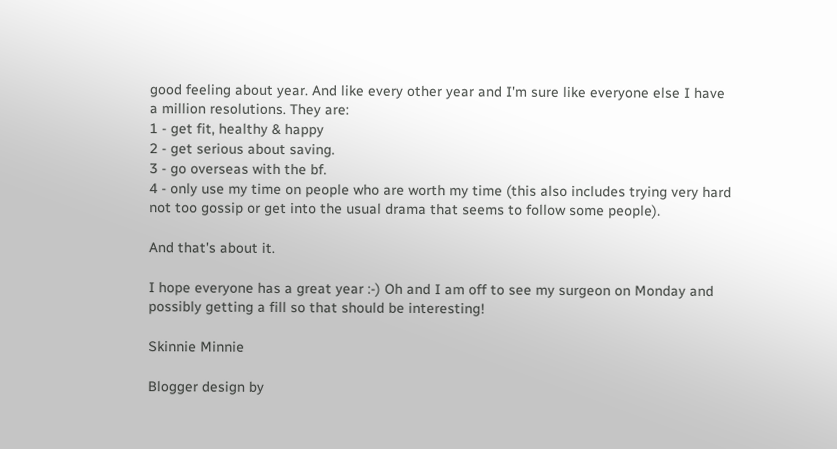good feeling about year. And like every other year and I'm sure like everyone else I have a million resolutions. They are:
1 - get fit, healthy & happy
2 - get serious about saving.
3 - go overseas with the bf.
4 - only use my time on people who are worth my time (this also includes trying very hard not too gossip or get into the usual drama that seems to follow some people).

And that's about it.

I hope everyone has a great year :-) Oh and I am off to see my surgeon on Monday and possibly getting a fill so that should be interesting!

Skinnie Minnie

Blogger design by